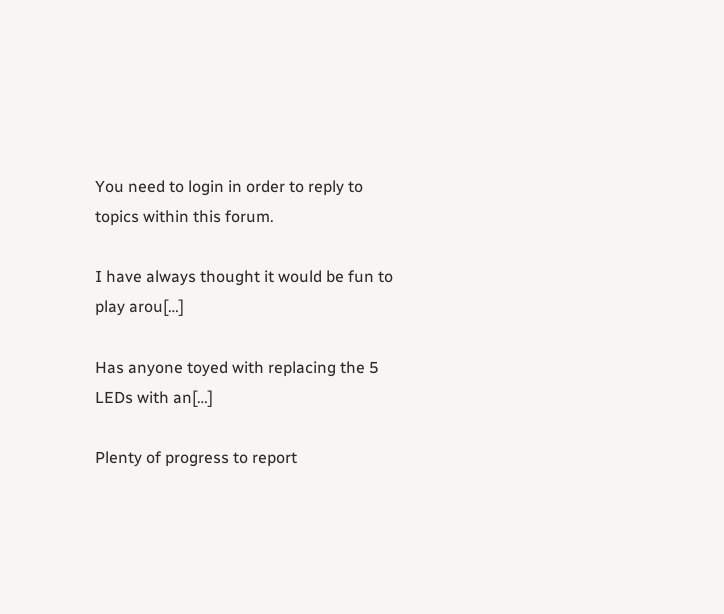You need to login in order to reply to topics within this forum.

I have always thought it would be fun to play arou[…]

Has anyone toyed with replacing the 5 LEDs with an[…]

Plenty of progress to report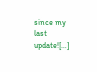since my last update![…]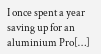I once spent a year saving up for an aluminium Pro[…]